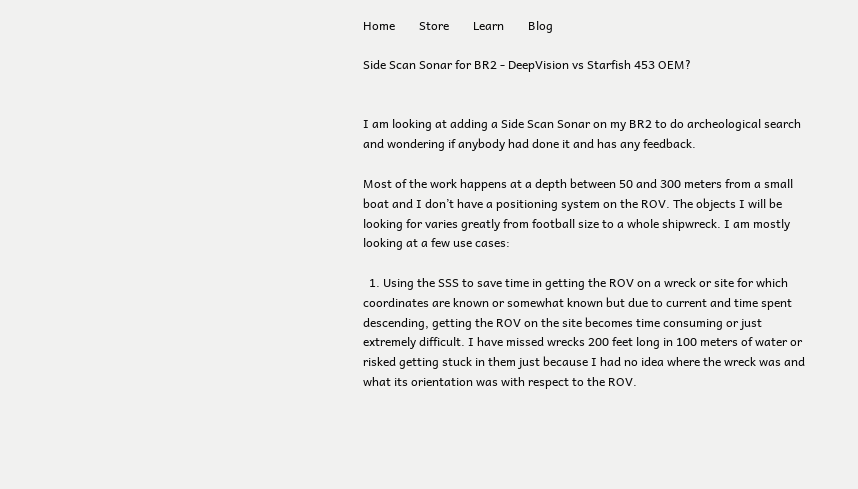Home        Store        Learn        Blog

Side Scan Sonar for BR2 - DeepVision vs Starfish 453 OEM?


I am looking at adding a Side Scan Sonar on my BR2 to do archeological search and wondering if anybody had done it and has any feedback.

Most of the work happens at a depth between 50 and 300 meters from a small boat and I don’t have a positioning system on the ROV. The objects I will be looking for varies greatly from football size to a whole shipwreck. I am mostly looking at a few use cases:

  1. Using the SSS to save time in getting the ROV on a wreck or site for which coordinates are known or somewhat known but due to current and time spent descending, getting the ROV on the site becomes time consuming or just extremely difficult. I have missed wrecks 200 feet long in 100 meters of water or risked getting stuck in them just because I had no idea where the wreck was and what its orientation was with respect to the ROV.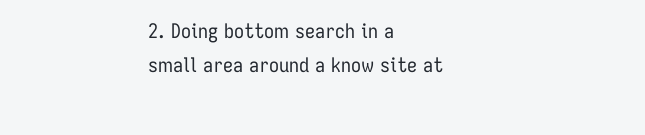2. Doing bottom search in a small area around a know site at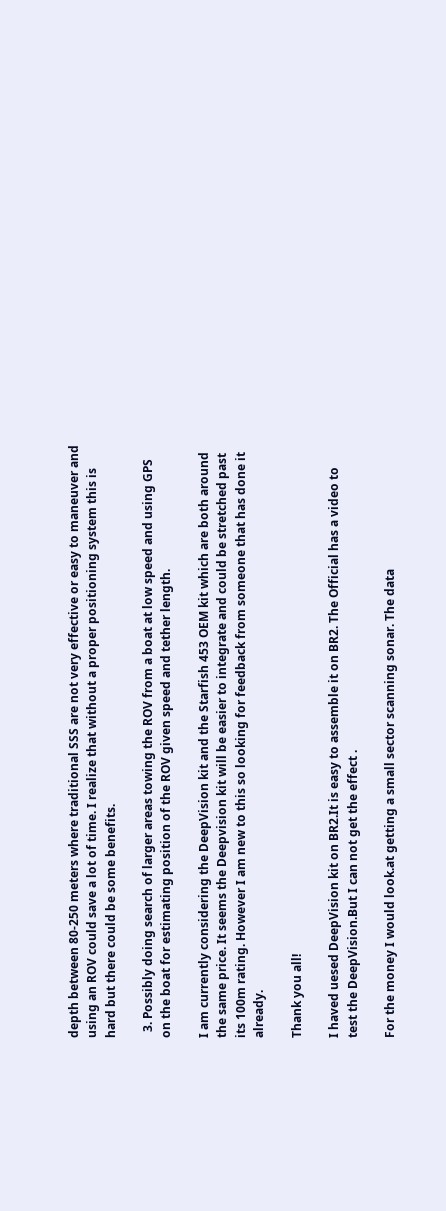depth between 80-250 meters where traditional SSS are not very effective or easy to maneuver and using an ROV could save a lot of time. I realize that without a proper positioning system this is hard but there could be some benefits.

  3. Possibly doing search of larger areas towing the ROV from a boat at low speed and using GPS on the boat for estimating position of the ROV given speed and tether length.

I am currently considering the DeepVision kit and the Starfish 453 OEM kit which are both around the same price. It seems the Deepvision kit will be easier to integrate and could be stretched past its 100m rating. However I am new to this so looking for feedback from someone that has done it already.

Thank you all!

I haved uesed DeepVision kit on BR2.It is easy to assemble it on BR2. The Official has a video to test the DeepVision.But I can not get the effect .

For the money I would look.at getting a small sector scanning sonar. The data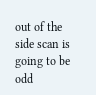out of the side scan is going to be odd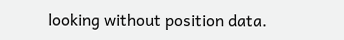looking without position data.